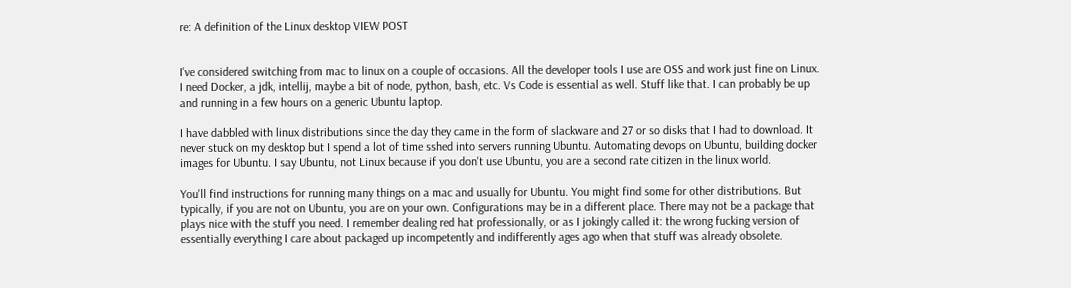re: A definition of the Linux desktop VIEW POST


I've considered switching from mac to linux on a couple of occasions. All the developer tools I use are OSS and work just fine on Linux. I need Docker, a jdk, intellij, maybe a bit of node, python, bash, etc. Vs Code is essential as well. Stuff like that. I can probably be up and running in a few hours on a generic Ubuntu laptop.

I have dabbled with linux distributions since the day they came in the form of slackware and 27 or so disks that I had to download. It never stuck on my desktop but I spend a lot of time sshed into servers running Ubuntu. Automating devops on Ubuntu, building docker images for Ubuntu. I say Ubuntu, not Linux because if you don't use Ubuntu, you are a second rate citizen in the linux world.

You'll find instructions for running many things on a mac and usually for Ubuntu. You might find some for other distributions. But typically, if you are not on Ubuntu, you are on your own. Configurations may be in a different place. There may not be a package that plays nice with the stuff you need. I remember dealing red hat professionally, or as I jokingly called it: the wrong fucking version of essentially everything I care about packaged up incompetently and indifferently ages ago when that stuff was already obsolete.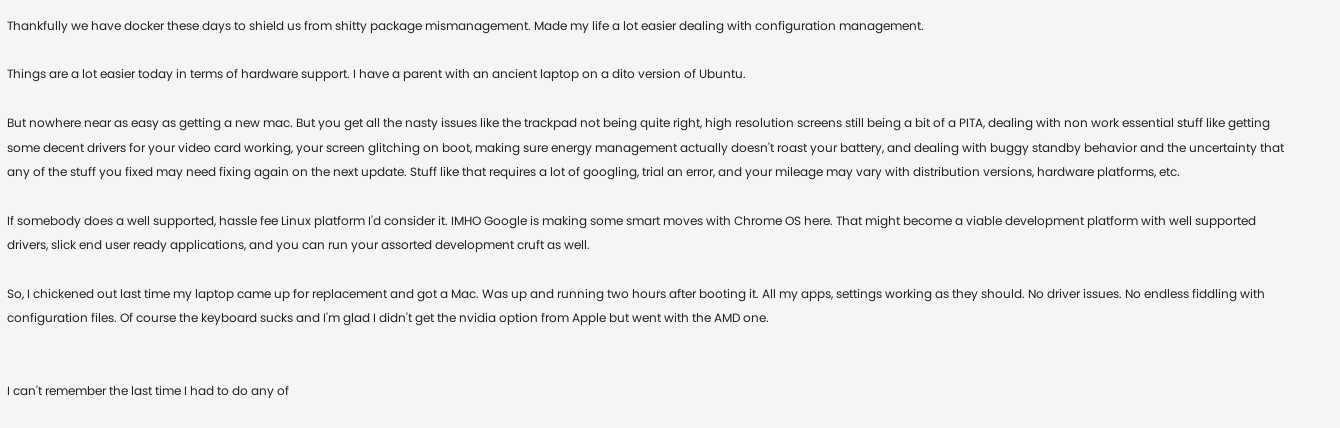Thankfully we have docker these days to shield us from shitty package mismanagement. Made my life a lot easier dealing with configuration management.

Things are a lot easier today in terms of hardware support. I have a parent with an ancient laptop on a dito version of Ubuntu.

But nowhere near as easy as getting a new mac. But you get all the nasty issues like the trackpad not being quite right, high resolution screens still being a bit of a PITA, dealing with non work essential stuff like getting some decent drivers for your video card working, your screen glitching on boot, making sure energy management actually doesn't roast your battery, and dealing with buggy standby behavior and the uncertainty that any of the stuff you fixed may need fixing again on the next update. Stuff like that requires a lot of googling, trial an error, and your mileage may vary with distribution versions, hardware platforms, etc.

If somebody does a well supported, hassle fee Linux platform I'd consider it. IMHO Google is making some smart moves with Chrome OS here. That might become a viable development platform with well supported drivers, slick end user ready applications, and you can run your assorted development cruft as well.

So, I chickened out last time my laptop came up for replacement and got a Mac. Was up and running two hours after booting it. All my apps, settings working as they should. No driver issues. No endless fiddling with configuration files. Of course the keyboard sucks and I'm glad I didn't get the nvidia option from Apple but went with the AMD one.


I can't remember the last time I had to do any of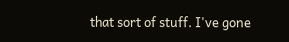that sort of stuff. I've gone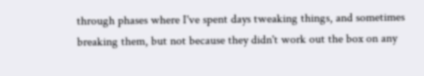through phases where I've spent days tweaking things, and sometimes breaking them, but not because they didn't work out the box on any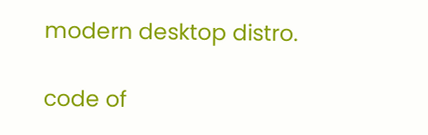modern desktop distro.

code of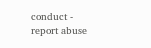conduct - report abuse